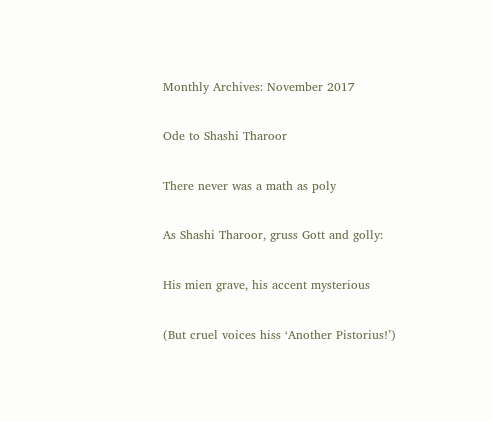Monthly Archives: November 2017

Ode to Shashi Tharoor

There never was a math as poly

As Shashi Tharoor, gruss Gott and golly:

His mien grave, his accent mysterious

(But cruel voices hiss ‘Another Pistorius!’)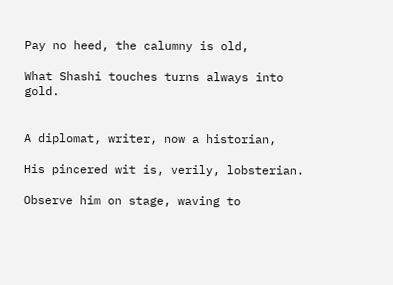Pay no heed, the calumny is old,

What Shashi touches turns always into gold.


A diplomat, writer, now a historian,

His pincered wit is, verily, lobsterian.

Observe him on stage, waving to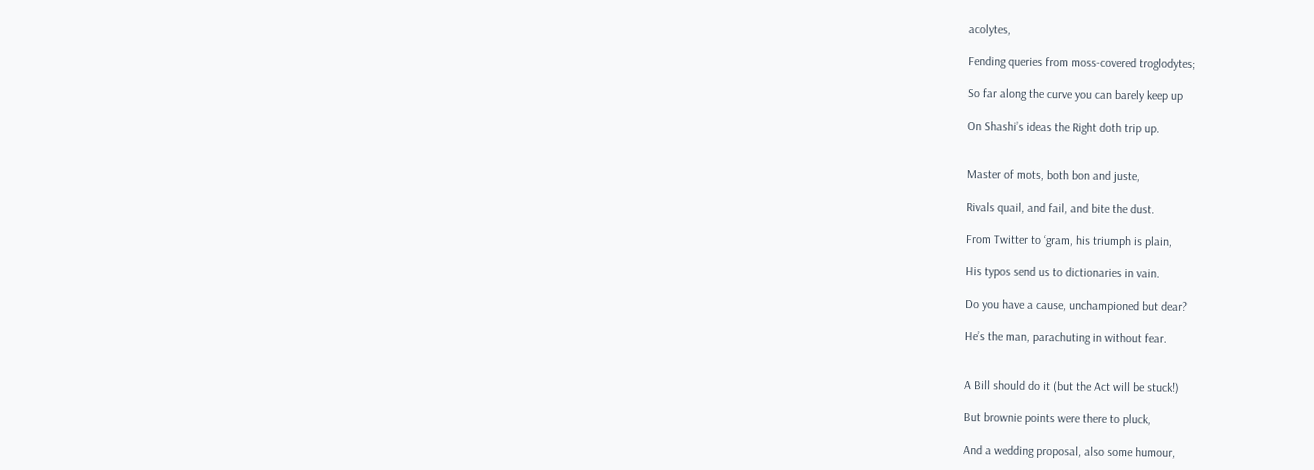acolytes,

Fending queries from moss-covered troglodytes;

So far along the curve you can barely keep up

On Shashi’s ideas the Right doth trip up.


Master of mots, both bon and juste,

Rivals quail, and fail, and bite the dust.

From Twitter to ‘gram, his triumph is plain,

His typos send us to dictionaries in vain.

Do you have a cause, unchampioned but dear?

He’s the man, parachuting in without fear.


A Bill should do it (but the Act will be stuck!)

But brownie points were there to pluck,

And a wedding proposal, also some humour,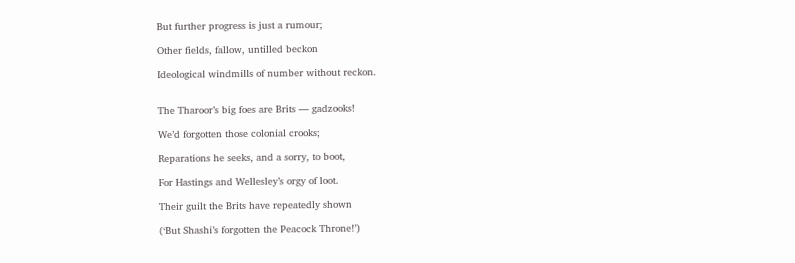But further progress is just a rumour;

Other fields, fallow, untilled beckon

Ideological windmills of number without reckon.


The Tharoor’s big foes are Brits — gadzooks!

We’d forgotten those colonial crooks;

Reparations he seeks, and a sorry, to boot,

For Hastings and Wellesley’s orgy of loot.

Their guilt the Brits have repeatedly shown

(‘But Shashi’s forgotten the Peacock Throne!’)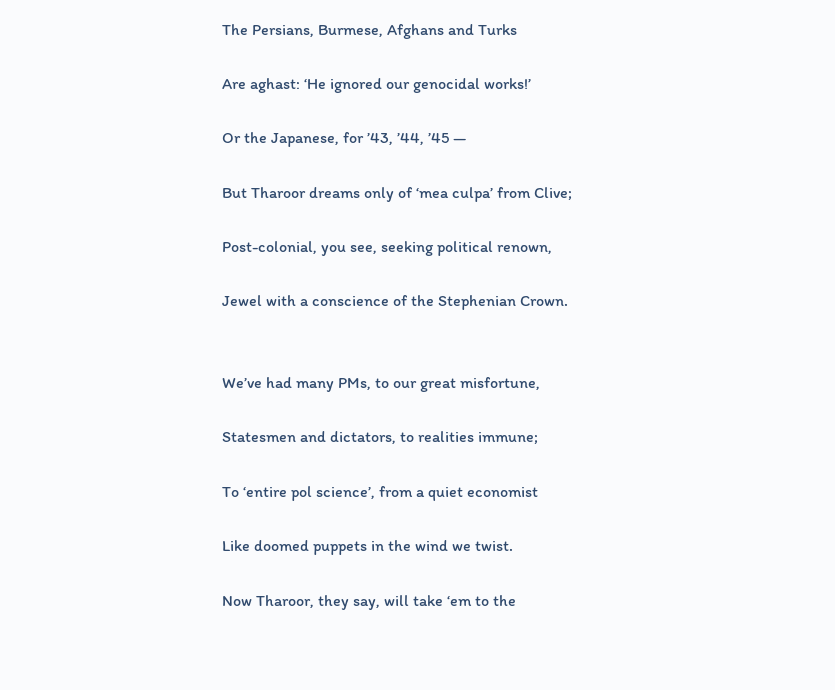The Persians, Burmese, Afghans and Turks

Are aghast: ‘He ignored our genocidal works!’

Or the Japanese, for ’43, ’44, ’45 —

But Tharoor dreams only of ‘mea culpa’ from Clive;

Post-colonial, you see, seeking political renown,

Jewel with a conscience of the Stephenian Crown.


We’ve had many PMs, to our great misfortune,

Statesmen and dictators, to realities immune;

To ‘entire pol science’, from a quiet economist

Like doomed puppets in the wind we twist.

Now Tharoor, they say, will take ‘em to the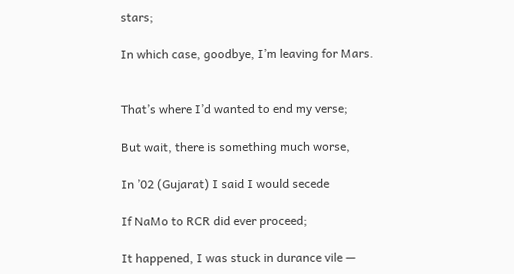stars;

In which case, goodbye, I’m leaving for Mars.


That’s where I’d wanted to end my verse;

But wait, there is something much worse,

In ’02 (Gujarat) I said I would secede

If NaMo to RCR did ever proceed;

It happened, I was stuck in durance vile —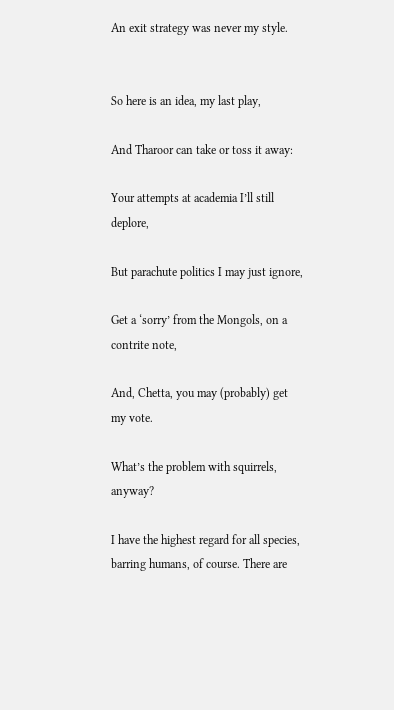An exit strategy was never my style.


So here is an idea, my last play,

And Tharoor can take or toss it away:

Your attempts at academia I’ll still deplore,

But parachute politics I may just ignore,

Get a ‘sorry’ from the Mongols, on a contrite note,

And, Chetta, you may (probably) get my vote.

What’s the problem with squirrels, anyway?

I have the highest regard for all species, barring humans, of course. There are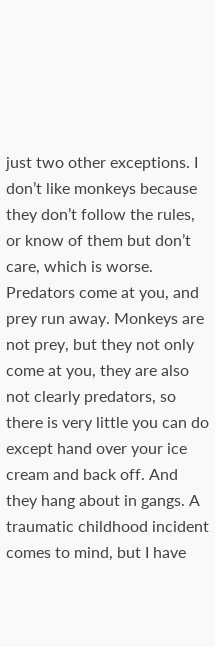just two other exceptions. I don’t like monkeys because they don’t follow the rules, or know of them but don’t care, which is worse. Predators come at you, and prey run away. Monkeys are not prey, but they not only come at you, they are also not clearly predators, so there is very little you can do except hand over your ice cream and back off. And they hang about in gangs. A traumatic childhood incident comes to mind, but I have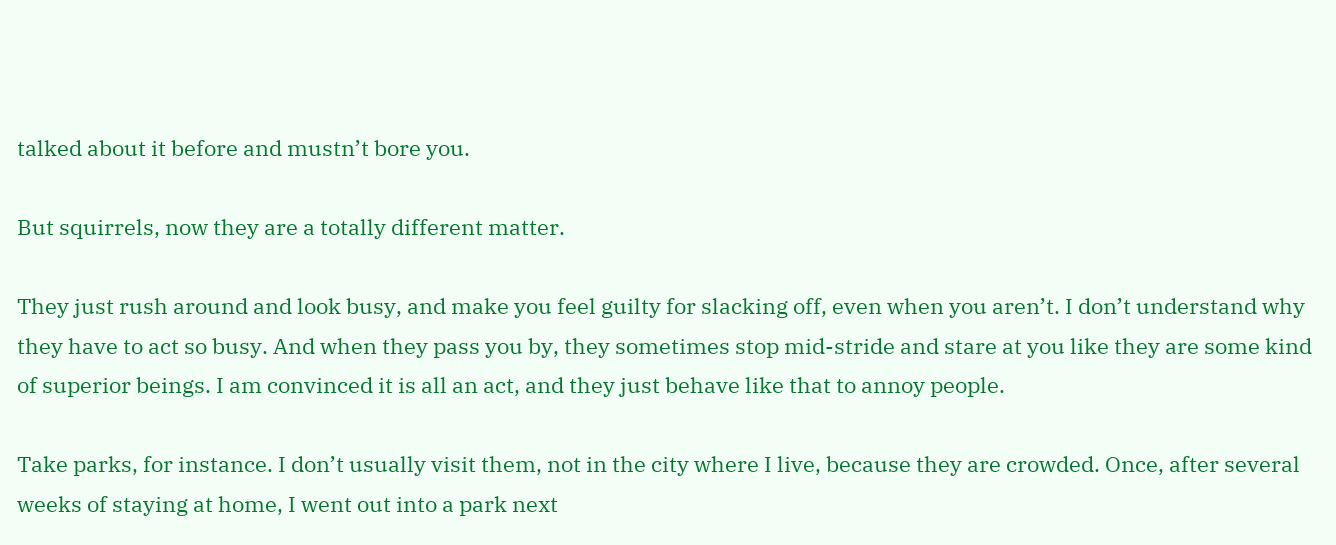talked about it before and mustn’t bore you.

But squirrels, now they are a totally different matter.

They just rush around and look busy, and make you feel guilty for slacking off, even when you aren’t. I don’t understand why they have to act so busy. And when they pass you by, they sometimes stop mid-stride and stare at you like they are some kind of superior beings. I am convinced it is all an act, and they just behave like that to annoy people.

Take parks, for instance. I don’t usually visit them, not in the city where I live, because they are crowded. Once, after several weeks of staying at home, I went out into a park next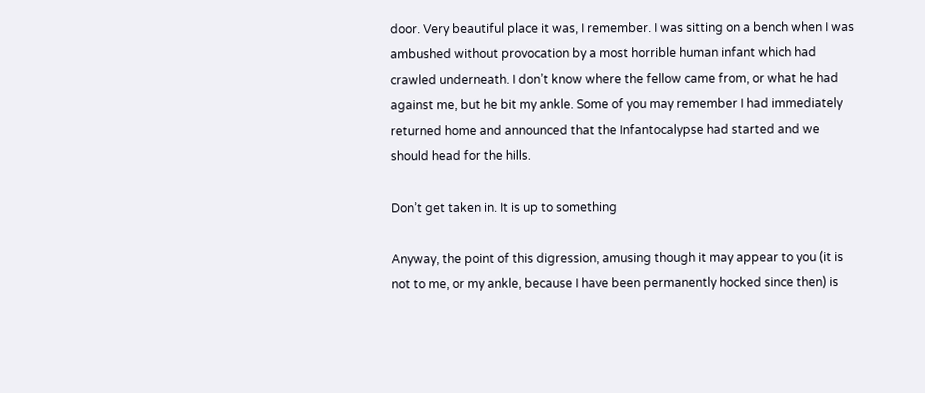door. Very beautiful place it was, I remember. I was sitting on a bench when I was ambushed without provocation by a most horrible human infant which had crawled underneath. I don’t know where the fellow came from, or what he had against me, but he bit my ankle. Some of you may remember I had immediately returned home and announced that the Infantocalypse had started and we should head for the hills.

Don’t get taken in. It is up to something

Anyway, the point of this digression, amusing though it may appear to you (it is not to me, or my ankle, because I have been permanently hocked since then) is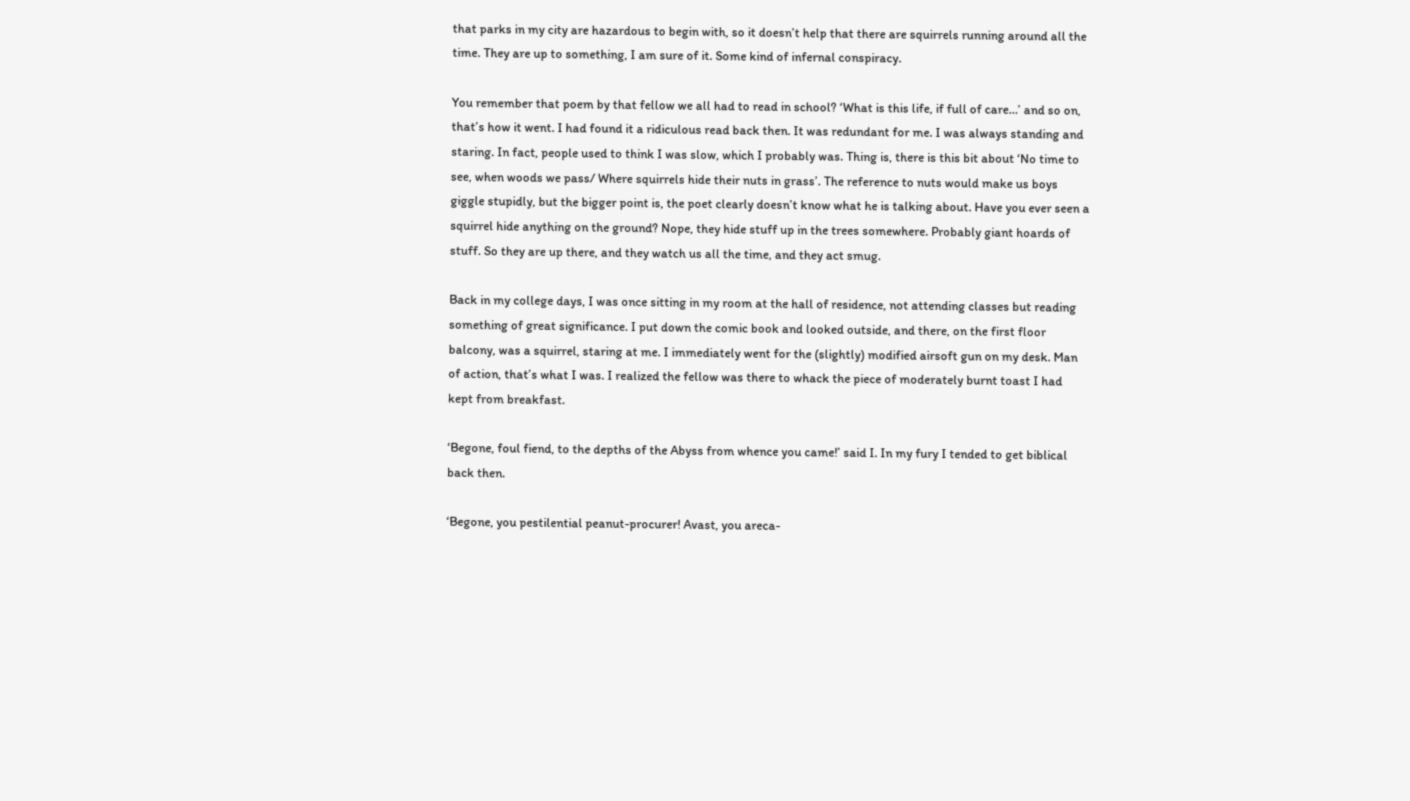that parks in my city are hazardous to begin with, so it doesn’t help that there are squirrels running around all the time. They are up to something, I am sure of it. Some kind of infernal conspiracy.

You remember that poem by that fellow we all had to read in school? ‘What is this life, if full of care…’ and so on, that’s how it went. I had found it a ridiculous read back then. It was redundant for me. I was always standing and staring. In fact, people used to think I was slow, which I probably was. Thing is, there is this bit about ‘No time to see, when woods we pass/ Where squirrels hide their nuts in grass’. The reference to nuts would make us boys giggle stupidly, but the bigger point is, the poet clearly doesn’t know what he is talking about. Have you ever seen a squirrel hide anything on the ground? Nope, they hide stuff up in the trees somewhere. Probably giant hoards of stuff. So they are up there, and they watch us all the time, and they act smug.

Back in my college days, I was once sitting in my room at the hall of residence, not attending classes but reading something of great significance. I put down the comic book and looked outside, and there, on the first floor balcony, was a squirrel, staring at me. I immediately went for the (slightly) modified airsoft gun on my desk. Man of action, that’s what I was. I realized the fellow was there to whack the piece of moderately burnt toast I had kept from breakfast.

‘Begone, foul fiend, to the depths of the Abyss from whence you came!’ said I. In my fury I tended to get biblical back then.

‘Begone, you pestilential peanut-procurer! Avast, you areca-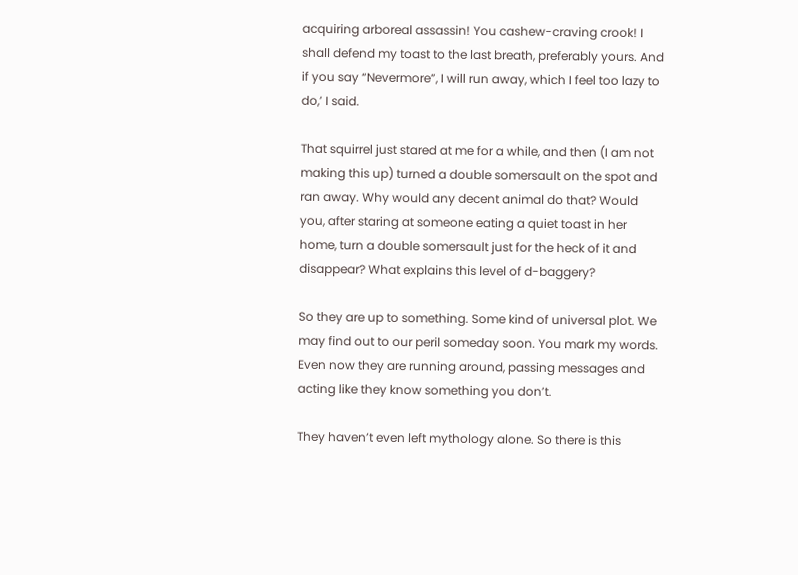acquiring arboreal assassin! You cashew-craving crook! I shall defend my toast to the last breath, preferably yours. And if you say “Nevermore”, I will run away, which I feel too lazy to do,’ I said.

That squirrel just stared at me for a while, and then (I am not making this up) turned a double somersault on the spot and ran away. Why would any decent animal do that? Would you, after staring at someone eating a quiet toast in her home, turn a double somersault just for the heck of it and disappear? What explains this level of d-baggery?

So they are up to something. Some kind of universal plot. We may find out to our peril someday soon. You mark my words. Even now they are running around, passing messages and acting like they know something you don’t.

They haven’t even left mythology alone. So there is this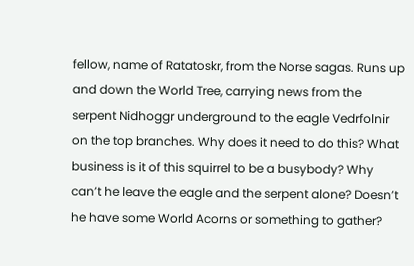fellow, name of Ratatoskr, from the Norse sagas. Runs up and down the World Tree, carrying news from the serpent Nidhoggr underground to the eagle Vedrfolnir on the top branches. Why does it need to do this? What business is it of this squirrel to be a busybody? Why can’t he leave the eagle and the serpent alone? Doesn’t he have some World Acorns or something to gather?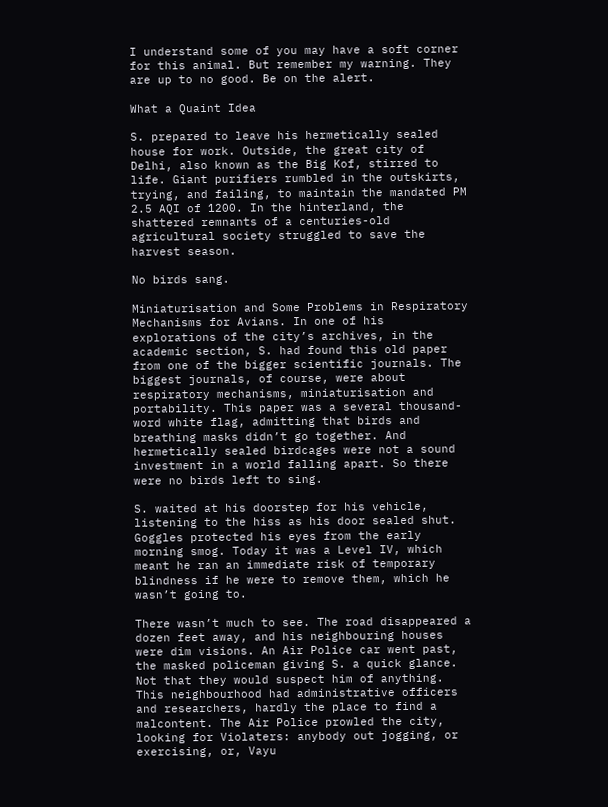I understand some of you may have a soft corner for this animal. But remember my warning. They are up to no good. Be on the alert.

What a Quaint Idea

S. prepared to leave his hermetically sealed house for work. Outside, the great city of Delhi, also known as the Big Kof, stirred to life. Giant purifiers rumbled in the outskirts, trying, and failing, to maintain the mandated PM 2.5 AQI of 1200. In the hinterland, the shattered remnants of a centuries-old agricultural society struggled to save the harvest season.

No birds sang.

Miniaturisation and Some Problems in Respiratory Mechanisms for Avians. In one of his explorations of the city’s archives, in the academic section, S. had found this old paper from one of the bigger scientific journals. The biggest journals, of course, were about respiratory mechanisms, miniaturisation and portability. This paper was a several thousand-word white flag, admitting that birds and breathing masks didn’t go together. And hermetically sealed birdcages were not a sound investment in a world falling apart. So there were no birds left to sing.

S. waited at his doorstep for his vehicle, listening to the hiss as his door sealed shut. Goggles protected his eyes from the early morning smog. Today it was a Level IV, which meant he ran an immediate risk of temporary blindness if he were to remove them, which he wasn’t going to.

There wasn’t much to see. The road disappeared a dozen feet away, and his neighbouring houses were dim visions. An Air Police car went past, the masked policeman giving S. a quick glance. Not that they would suspect him of anything. This neighbourhood had administrative officers and researchers, hardly the place to find a malcontent. The Air Police prowled the city, looking for Violaters: anybody out jogging, or exercising, or, Vayu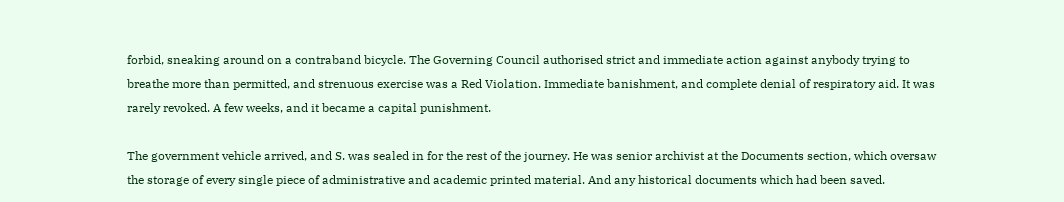forbid, sneaking around on a contraband bicycle. The Governing Council authorised strict and immediate action against anybody trying to breathe more than permitted, and strenuous exercise was a Red Violation. Immediate banishment, and complete denial of respiratory aid. It was rarely revoked. A few weeks, and it became a capital punishment.

The government vehicle arrived, and S. was sealed in for the rest of the journey. He was senior archivist at the Documents section, which oversaw the storage of every single piece of administrative and academic printed material. And any historical documents which had been saved.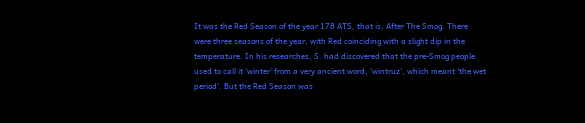It was the Red Season of the year 178 ATS, that is, After The Smog. There were three seasons of the year, with Red coinciding with a slight dip in the temperature. In his researches, S. had discovered that the pre-Smog people used to call it ‘winter’ from a very ancient word, ‘wintruz’, which meant ‘the wet period’. But the Red Season was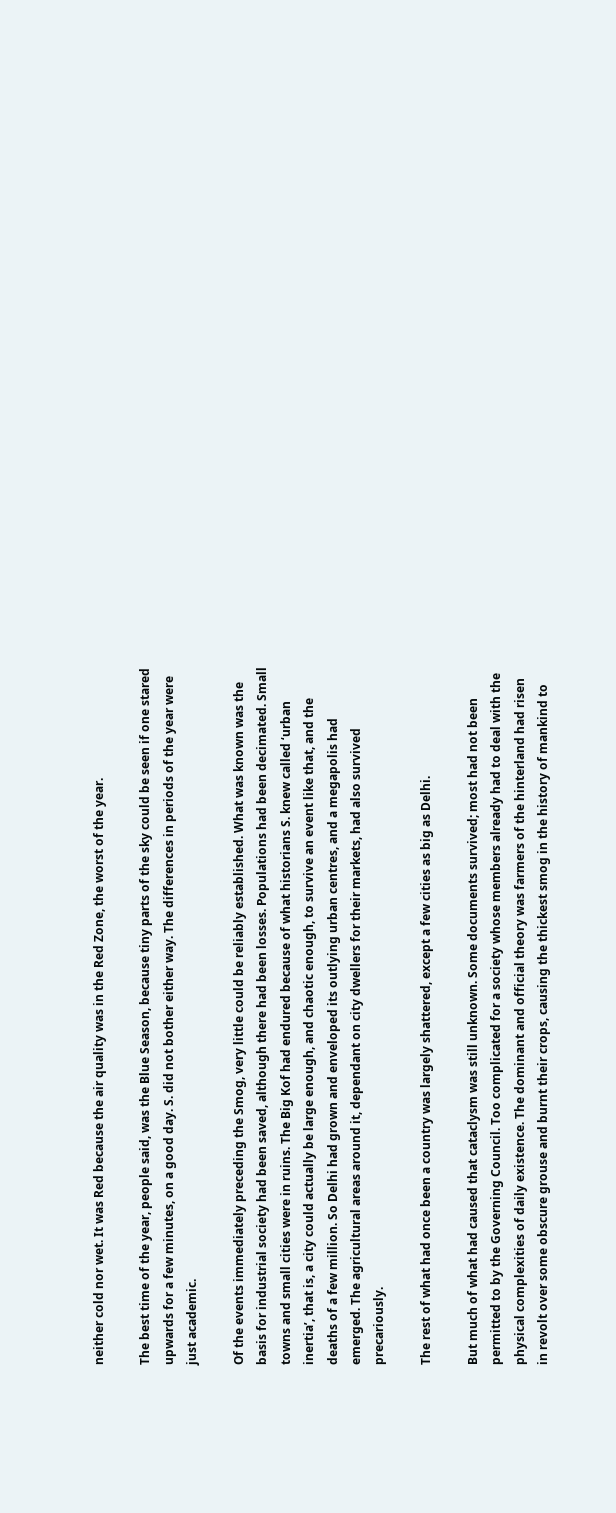neither cold nor wet. It was Red because the air quality was in the Red Zone, the worst of the year.

The best time of the year, people said, was the Blue Season, because tiny parts of the sky could be seen if one stared upwards for a few minutes, on a good day. S. did not bother either way. The differences in periods of the year were just academic.

Of the events immediately preceding the Smog, very little could be reliably established. What was known was the basis for industrial society had been saved, although there had been losses. Populations had been decimated. Small towns and small cities were in ruins. The Big Kof had endured because of what historians S. knew called ‘urban inertia’, that is, a city could actually be large enough, and chaotic enough, to survive an event like that, and the deaths of a few million. So Delhi had grown and enveloped its outlying urban centres, and a megapolis had emerged. The agricultural areas around it, dependant on city dwellers for their markets, had also survived precariously.

The rest of what had once been a country was largely shattered, except a few cities as big as Delhi.

But much of what had caused that cataclysm was still unknown. Some documents survived; most had not been permitted to by the Governing Council. Too complicated for a society whose members already had to deal with the physical complexities of daily existence. The dominant and official theory was farmers of the hinterland had risen in revolt over some obscure grouse and burnt their crops, causing the thickest smog in the history of mankind to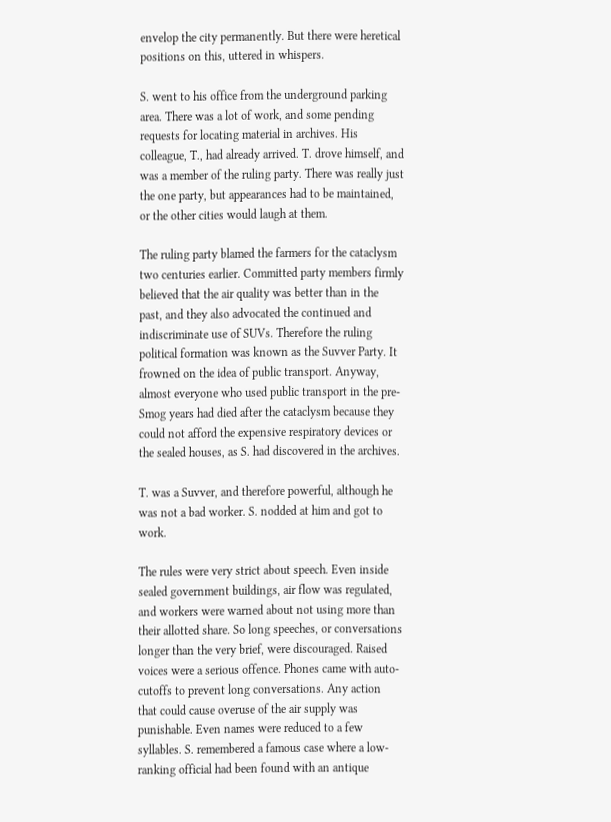envelop the city permanently. But there were heretical positions on this, uttered in whispers.

S. went to his office from the underground parking area. There was a lot of work, and some pending requests for locating material in archives. His colleague, T., had already arrived. T. drove himself, and was a member of the ruling party. There was really just the one party, but appearances had to be maintained, or the other cities would laugh at them.

The ruling party blamed the farmers for the cataclysm two centuries earlier. Committed party members firmly believed that the air quality was better than in the past, and they also advocated the continued and indiscriminate use of SUVs. Therefore the ruling political formation was known as the Suvver Party. It frowned on the idea of public transport. Anyway, almost everyone who used public transport in the pre-Smog years had died after the cataclysm because they could not afford the expensive respiratory devices or the sealed houses, as S. had discovered in the archives.

T. was a Suvver, and therefore powerful, although he was not a bad worker. S. nodded at him and got to work.

The rules were very strict about speech. Even inside sealed government buildings, air flow was regulated, and workers were warned about not using more than their allotted share. So long speeches, or conversations longer than the very brief, were discouraged. Raised voices were a serious offence. Phones came with auto-cutoffs to prevent long conversations. Any action that could cause overuse of the air supply was punishable. Even names were reduced to a few syllables. S. remembered a famous case where a low-ranking official had been found with an antique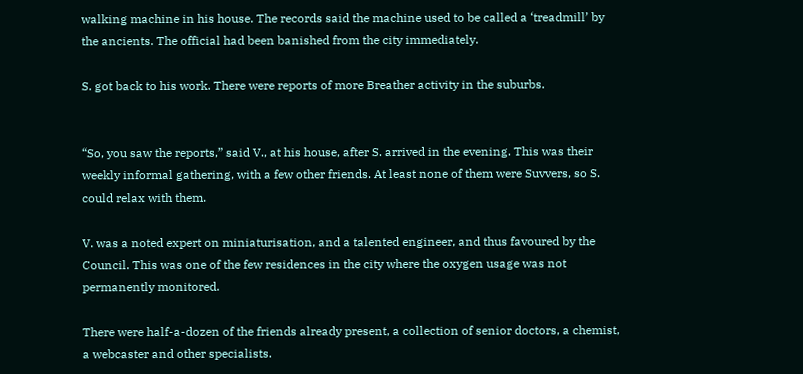walking machine in his house. The records said the machine used to be called a ‘treadmill’ by the ancients. The official had been banished from the city immediately.

S. got back to his work. There were reports of more Breather activity in the suburbs.


“So, you saw the reports,” said V., at his house, after S. arrived in the evening. This was their weekly informal gathering, with a few other friends. At least none of them were Suvvers, so S. could relax with them.

V. was a noted expert on miniaturisation, and a talented engineer, and thus favoured by the Council. This was one of the few residences in the city where the oxygen usage was not permanently monitored.

There were half-a-dozen of the friends already present, a collection of senior doctors, a chemist, a webcaster and other specialists.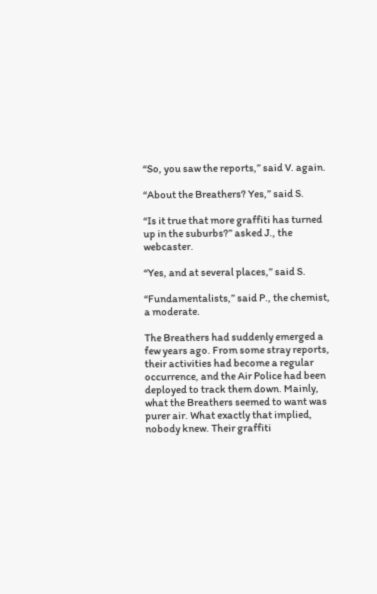“So, you saw the reports,” said V. again.

“About the Breathers? Yes,” said S.

“Is it true that more graffiti has turned up in the suburbs?” asked J., the webcaster.

“Yes, and at several places,” said S.

“Fundamentalists,” said P., the chemist, a moderate.

The Breathers had suddenly emerged a few years ago. From some stray reports, their activities had become a regular occurrence, and the Air Police had been deployed to track them down. Mainly, what the Breathers seemed to want was purer air. What exactly that implied, nobody knew. Their graffiti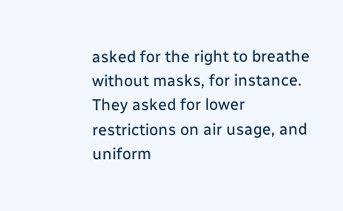asked for the right to breathe without masks, for instance. They asked for lower restrictions on air usage, and uniform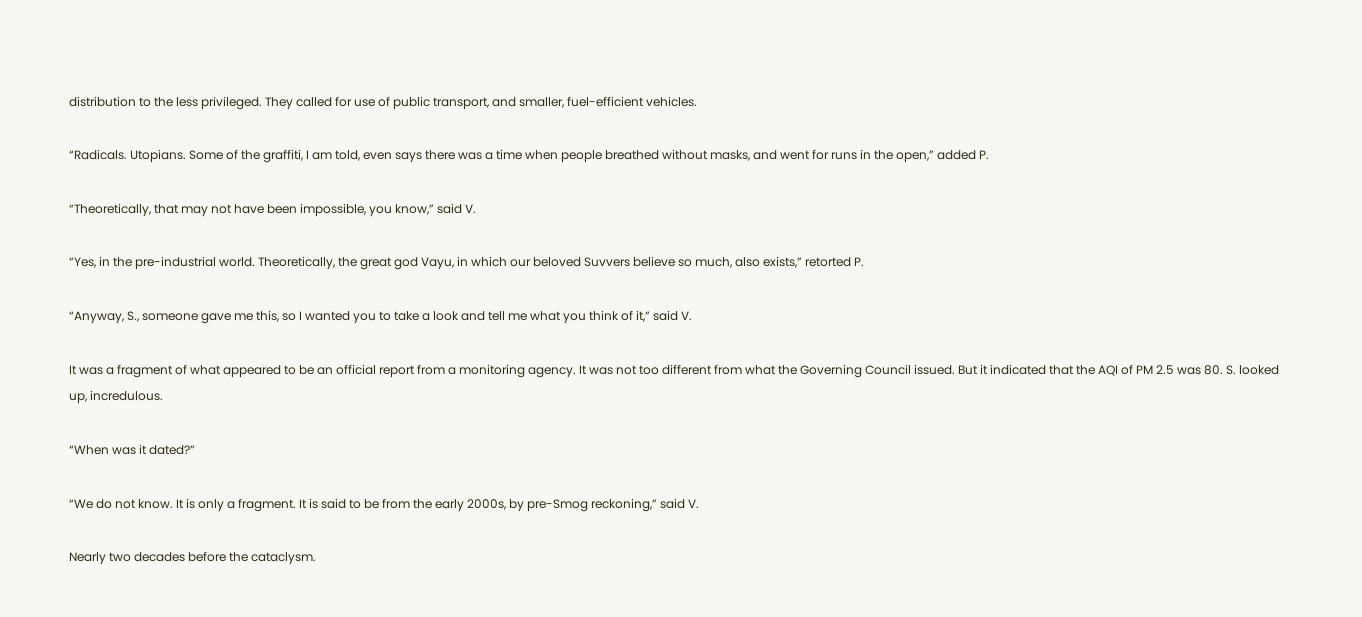distribution to the less privileged. They called for use of public transport, and smaller, fuel-efficient vehicles.

“Radicals. Utopians. Some of the graffiti, I am told, even says there was a time when people breathed without masks, and went for runs in the open,” added P.

“Theoretically, that may not have been impossible, you know,” said V.

“Yes, in the pre-industrial world. Theoretically, the great god Vayu, in which our beloved Suvvers believe so much, also exists,” retorted P.

“Anyway, S., someone gave me this, so I wanted you to take a look and tell me what you think of it,” said V.

It was a fragment of what appeared to be an official report from a monitoring agency. It was not too different from what the Governing Council issued. But it indicated that the AQI of PM 2.5 was 80. S. looked up, incredulous.

“When was it dated?”

“We do not know. It is only a fragment. It is said to be from the early 2000s, by pre-Smog reckoning,” said V.

Nearly two decades before the cataclysm.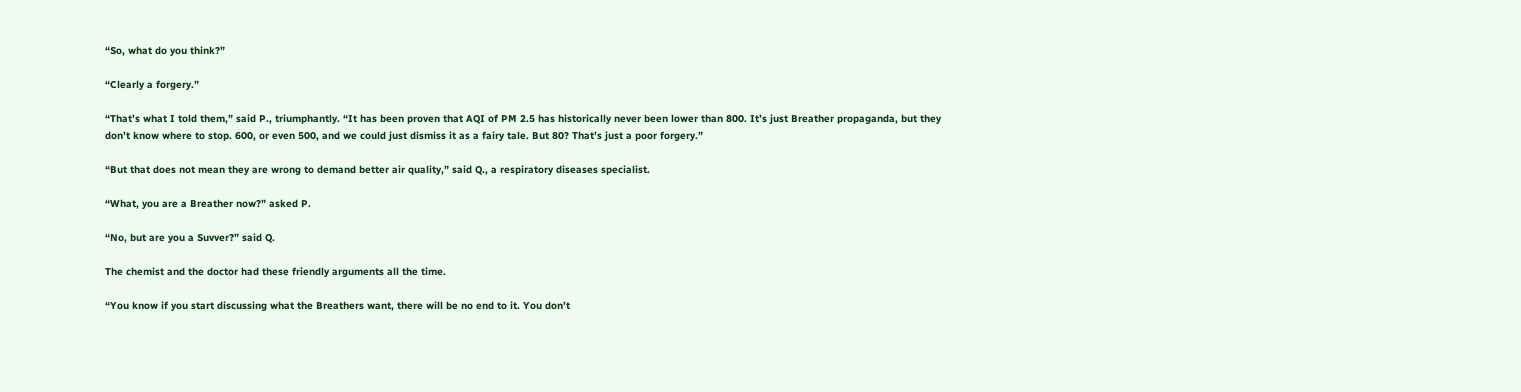“So, what do you think?”

“Clearly a forgery.”

“That’s what I told them,” said P., triumphantly. “It has been proven that AQI of PM 2.5 has historically never been lower than 800. It’s just Breather propaganda, but they don’t know where to stop. 600, or even 500, and we could just dismiss it as a fairy tale. But 80? That’s just a poor forgery.”

“But that does not mean they are wrong to demand better air quality,” said Q., a respiratory diseases specialist.

“What, you are a Breather now?” asked P.

“No, but are you a Suvver?” said Q.

The chemist and the doctor had these friendly arguments all the time.

“You know if you start discussing what the Breathers want, there will be no end to it. You don’t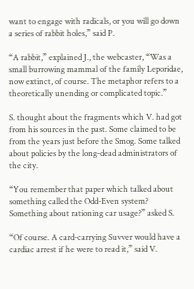want to engage with radicals, or you will go down a series of rabbit holes,” said P.

“A rabbit,” explained J., the webcaster, “Was a small burrowing mammal of the family Leporidae, now extinct, of course. The metaphor refers to a theoretically unending or complicated topic.”

S. thought about the fragments which V. had got from his sources in the past. Some claimed to be from the years just before the Smog. Some talked about policies by the long-dead administrators of the city.

“You remember that paper which talked about something called the Odd-Even system? Something about rationing car usage?” asked S.

“Of course. A card-carrying Suvver would have a cardiac arrest if he were to read it,” said V.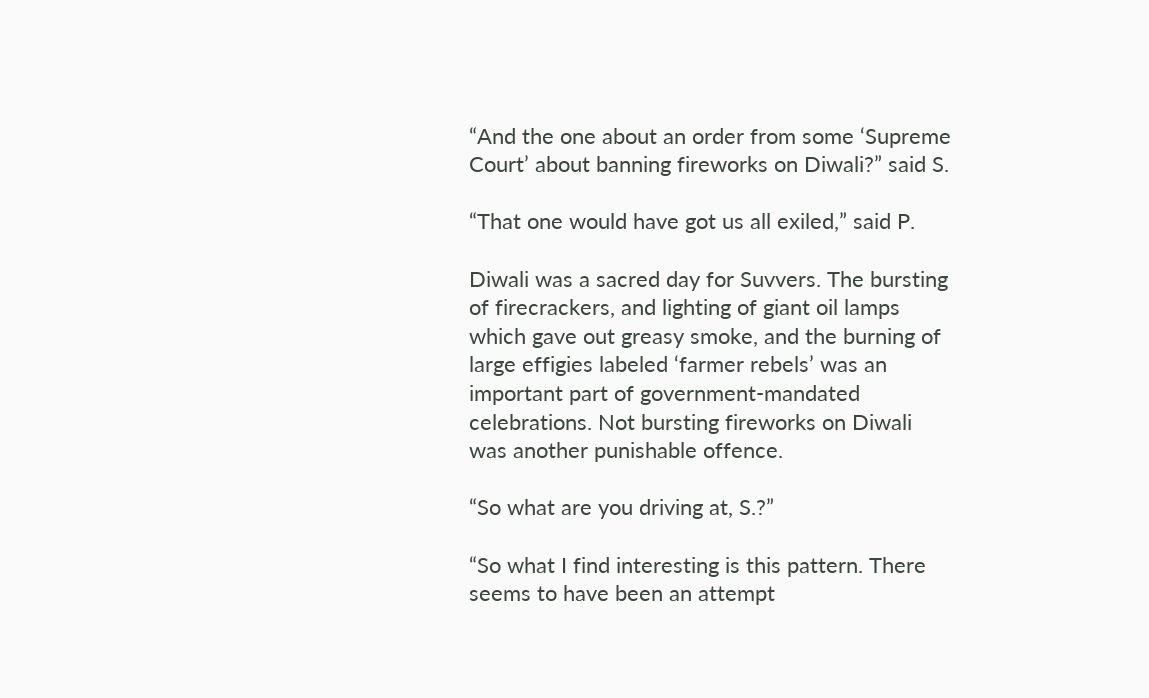“And the one about an order from some ‘Supreme Court’ about banning fireworks on Diwali?” said S.

“That one would have got us all exiled,” said P.

Diwali was a sacred day for Suvvers. The bursting of firecrackers, and lighting of giant oil lamps which gave out greasy smoke, and the burning of large effigies labeled ‘farmer rebels’ was an important part of government-mandated celebrations. Not bursting fireworks on Diwali was another punishable offence.

“So what are you driving at, S.?”

“So what I find interesting is this pattern. There seems to have been an attempt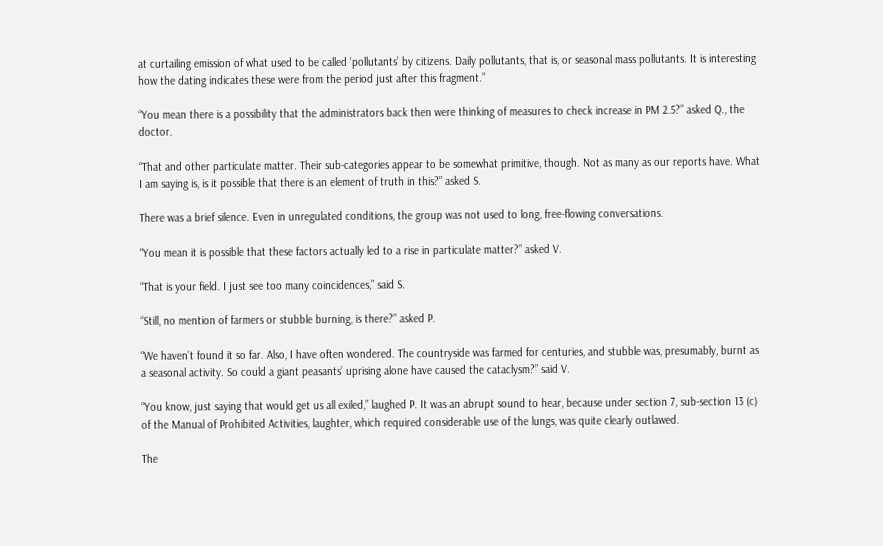at curtailing emission of what used to be called ‘pollutants’ by citizens. Daily pollutants, that is, or seasonal mass pollutants. It is interesting how the dating indicates these were from the period just after this fragment.”

“You mean there is a possibility that the administrators back then were thinking of measures to check increase in PM 2.5?” asked Q., the doctor.

“That and other particulate matter. Their sub-categories appear to be somewhat primitive, though. Not as many as our reports have. What I am saying is, is it possible that there is an element of truth in this?” asked S.

There was a brief silence. Even in unregulated conditions, the group was not used to long, free-flowing conversations.

“You mean it is possible that these factors actually led to a rise in particulate matter?” asked V.

“That is your field. I just see too many coincidences,” said S.

“Still, no mention of farmers or stubble burning, is there?” asked P.

“We haven’t found it so far. Also, I have often wondered. The countryside was farmed for centuries, and stubble was, presumably, burnt as a seasonal activity. So could a giant peasants’ uprising alone have caused the cataclysm?” said V.

“You know, just saying that would get us all exiled,” laughed P. It was an abrupt sound to hear, because under section 7, sub-section 13 (c) of the Manual of Prohibited Activities, laughter, which required considerable use of the lungs, was quite clearly outlawed.

The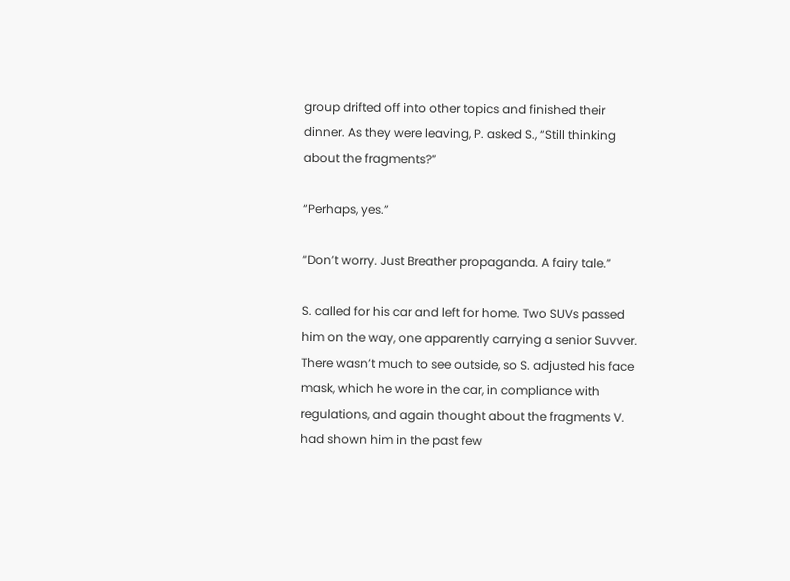group drifted off into other topics and finished their dinner. As they were leaving, P. asked S., “Still thinking about the fragments?”

“Perhaps, yes.”

“Don’t worry. Just Breather propaganda. A fairy tale.”

S. called for his car and left for home. Two SUVs passed him on the way, one apparently carrying a senior Suvver. There wasn’t much to see outside, so S. adjusted his face mask, which he wore in the car, in compliance with regulations, and again thought about the fragments V. had shown him in the past few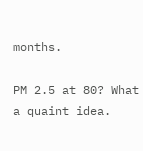months.

PM 2.5 at 80? What a quaint idea.